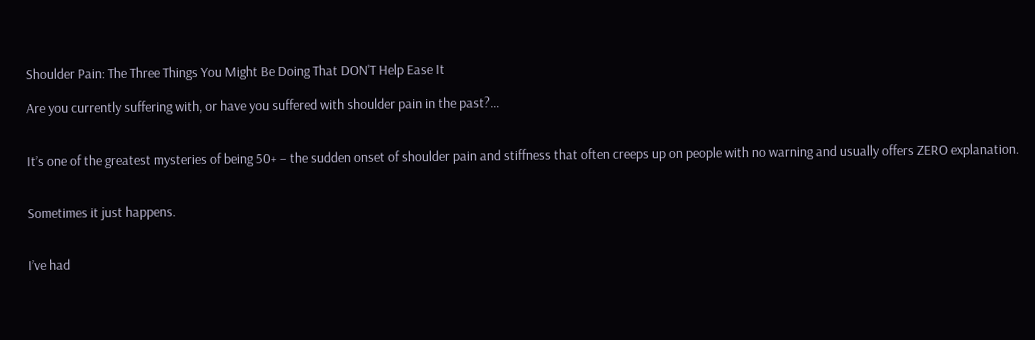Shoulder Pain: The Three Things You Might Be Doing That DON'T Help Ease It

Are you currently suffering with, or have you suffered with shoulder pain in the past?…


It’s one of the greatest mysteries of being 50+ – the sudden onset of shoulder pain and stiffness that often creeps up on people with no warning and usually offers ZERO explanation.


Sometimes it just happens.


I’ve had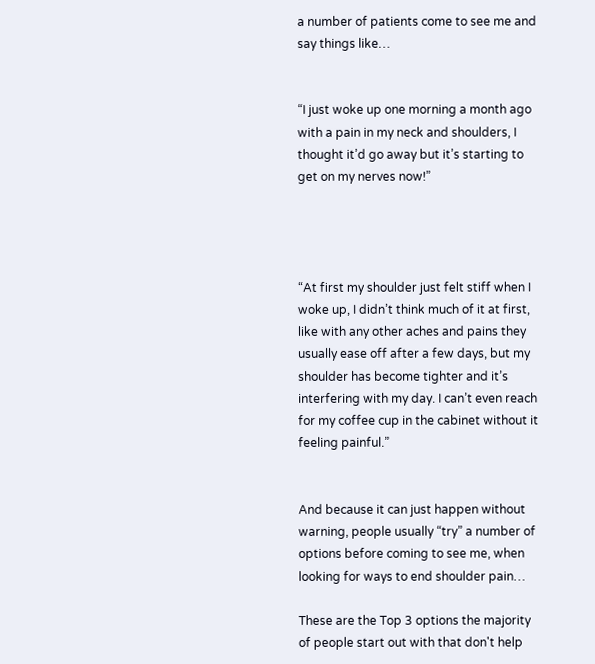a number of patients come to see me and say things like…


“I just woke up one morning a month ago with a pain in my neck and shoulders, I thought it’d go away but it’s starting to get on my nerves now!”




“At first my shoulder just felt stiff when I woke up, I didn’t think much of it at first, like with any other aches and pains they usually ease off after a few days, but my shoulder has become tighter and it’s interfering with my day. I can’t even reach for my coffee cup in the cabinet without it feeling painful.”


And because it can just happen without warning, people usually “try” a number of options before coming to see me, when looking for ways to end shoulder pain…

These are the Top 3 options the majority of people start out with that don't help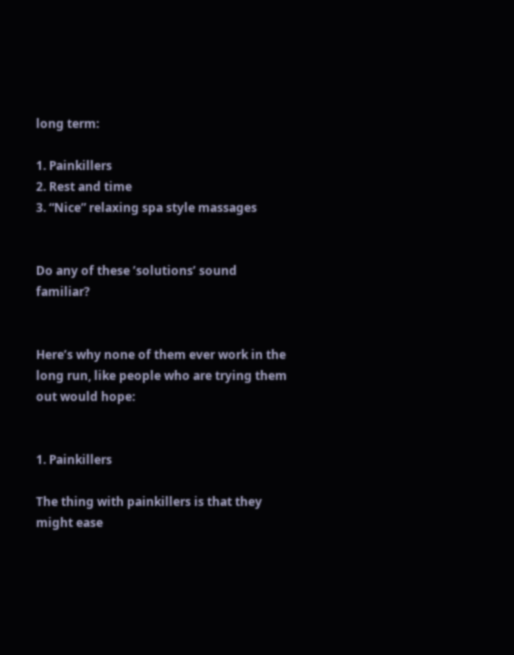long term:

1. Painkillers
2. Rest and time
3. “Nice” relaxing spa style massages


Do any of these ’solutions’ sound familiar?


Here’s why none of them ever work in the long run, like people who are trying them out would hope:


1. Painkillers

The thing with painkillers is that they might ease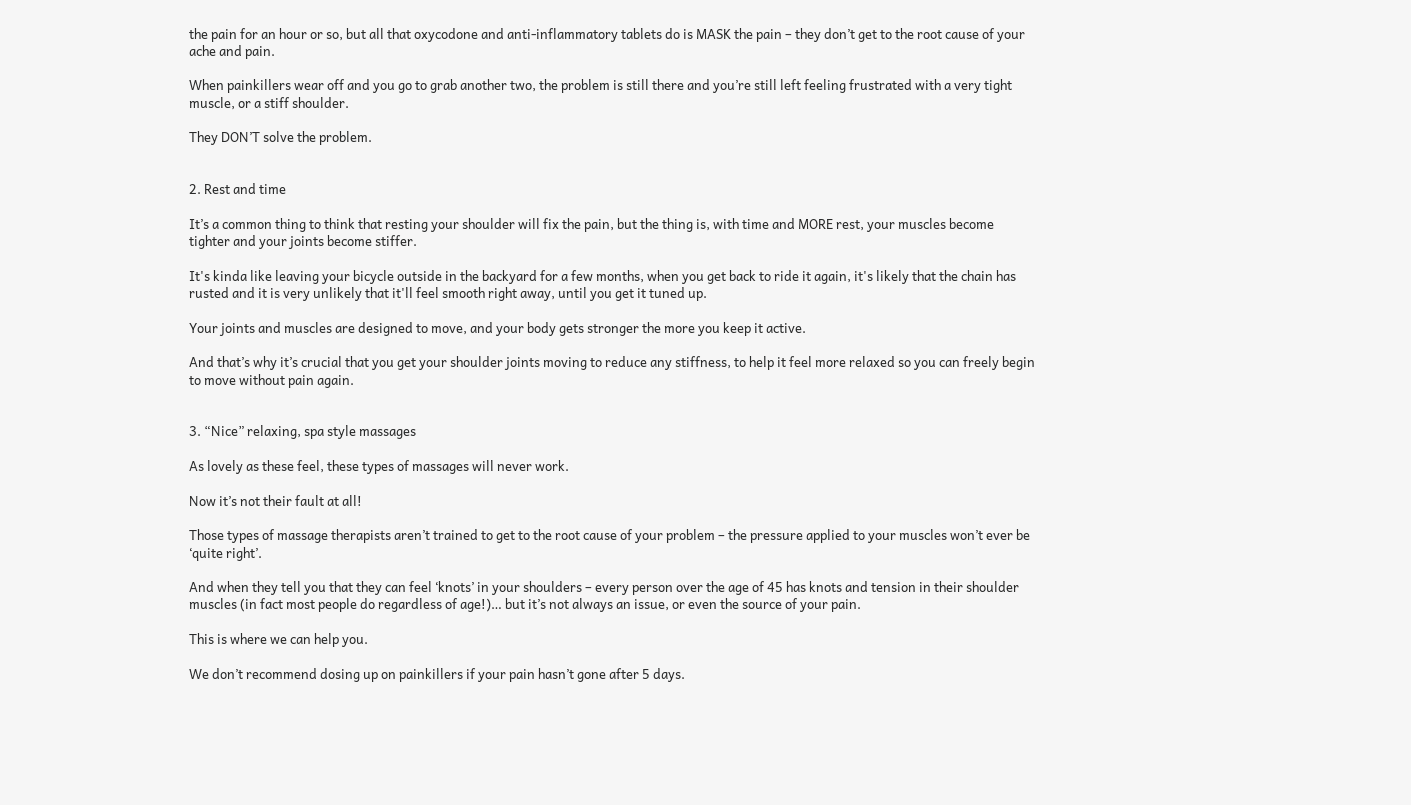the pain for an hour or so, but all that oxycodone and anti-inflammatory tablets do is MASK the pain – they don’t get to the root cause of your ache and pain.

When painkillers wear off and you go to grab another two, the problem is still there and you’re still left feeling frustrated with a very tight muscle, or a stiff shoulder.

They DON’T solve the problem.


2. Rest and time

It’s a common thing to think that resting your shoulder will fix the pain, but the thing is, with time and MORE rest, your muscles become tighter and your joints become stiffer.

It's kinda like leaving your bicycle outside in the backyard for a few months, when you get back to ride it again, it's likely that the chain has rusted and it is very unlikely that it'll feel smooth right away, until you get it tuned up.

Your joints and muscles are designed to move, and your body gets stronger the more you keep it active.

And that’s why it’s crucial that you get your shoulder joints moving to reduce any stiffness, to help it feel more relaxed so you can freely begin to move without pain again.


3. “Nice” relaxing, spa style massages

As lovely as these feel, these types of massages will never work.

Now it’s not their fault at all!

Those types of massage therapists aren’t trained to get to the root cause of your problem – the pressure applied to your muscles won’t ever be ‘quite right’.

And when they tell you that they can feel ‘knots’ in your shoulders – every person over the age of 45 has knots and tension in their shoulder muscles (in fact most people do regardless of age!)… but it’s not always an issue, or even the source of your pain.

This is where we can help you.

We don’t recommend dosing up on painkillers if your pain hasn’t gone after 5 days.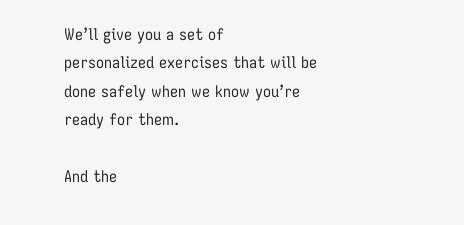We’ll give you a set of personalized exercises that will be done safely when we know you’re ready for them.

And the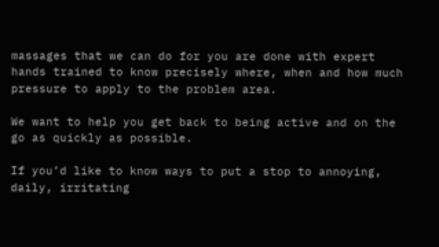massages that we can do for you are done with expert hands trained to know precisely where, when and how much pressure to apply to the problem area.

We want to help you get back to being active and on the go as quickly as possible.

If you’d like to know ways to put a stop to annoying, daily, irritating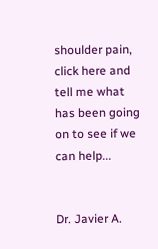shoulder pain, click here and tell me what has been going on to see if we can help...


Dr. Javier A.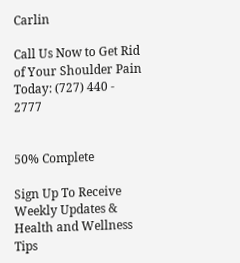Carlin

Call Us Now to Get Rid of Your Shoulder Pain Today: (727) 440 - 2777


50% Complete

Sign Up To Receive Weekly Updates & Health and Wellness Tips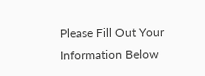Please Fill Out Your Information Below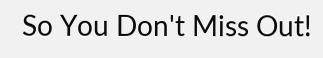So You Don't Miss Out!